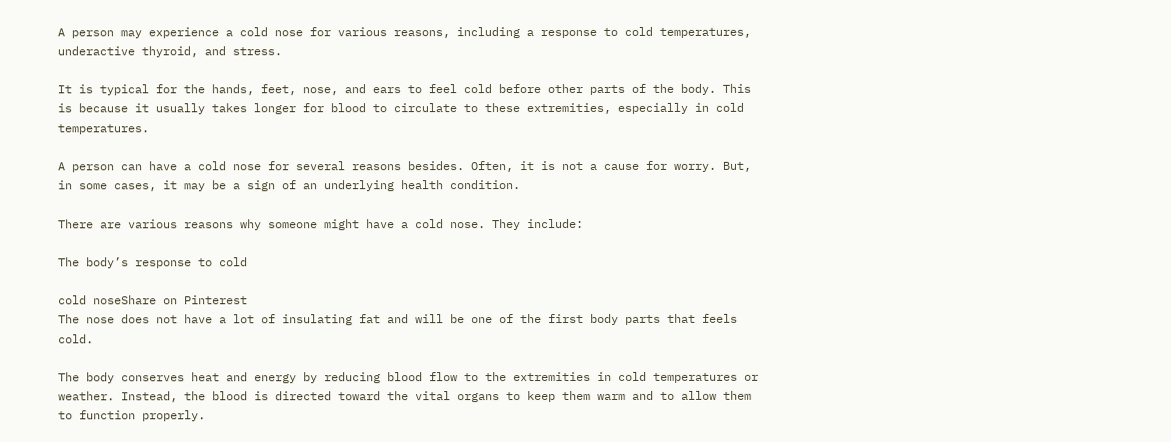A person may experience a cold nose for various reasons, including a response to cold temperatures, underactive thyroid, and stress.

It is typical for the hands, feet, nose, and ears to feel cold before other parts of the body. This is because it usually takes longer for blood to circulate to these extremities, especially in cold temperatures.

A person can have a cold nose for several reasons besides. Often, it is not a cause for worry. But, in some cases, it may be a sign of an underlying health condition.

There are various reasons why someone might have a cold nose. They include:

The body’s response to cold

cold noseShare on Pinterest
The nose does not have a lot of insulating fat and will be one of the first body parts that feels cold.

The body conserves heat and energy by reducing blood flow to the extremities in cold temperatures or weather. Instead, the blood is directed toward the vital organs to keep them warm and to allow them to function properly.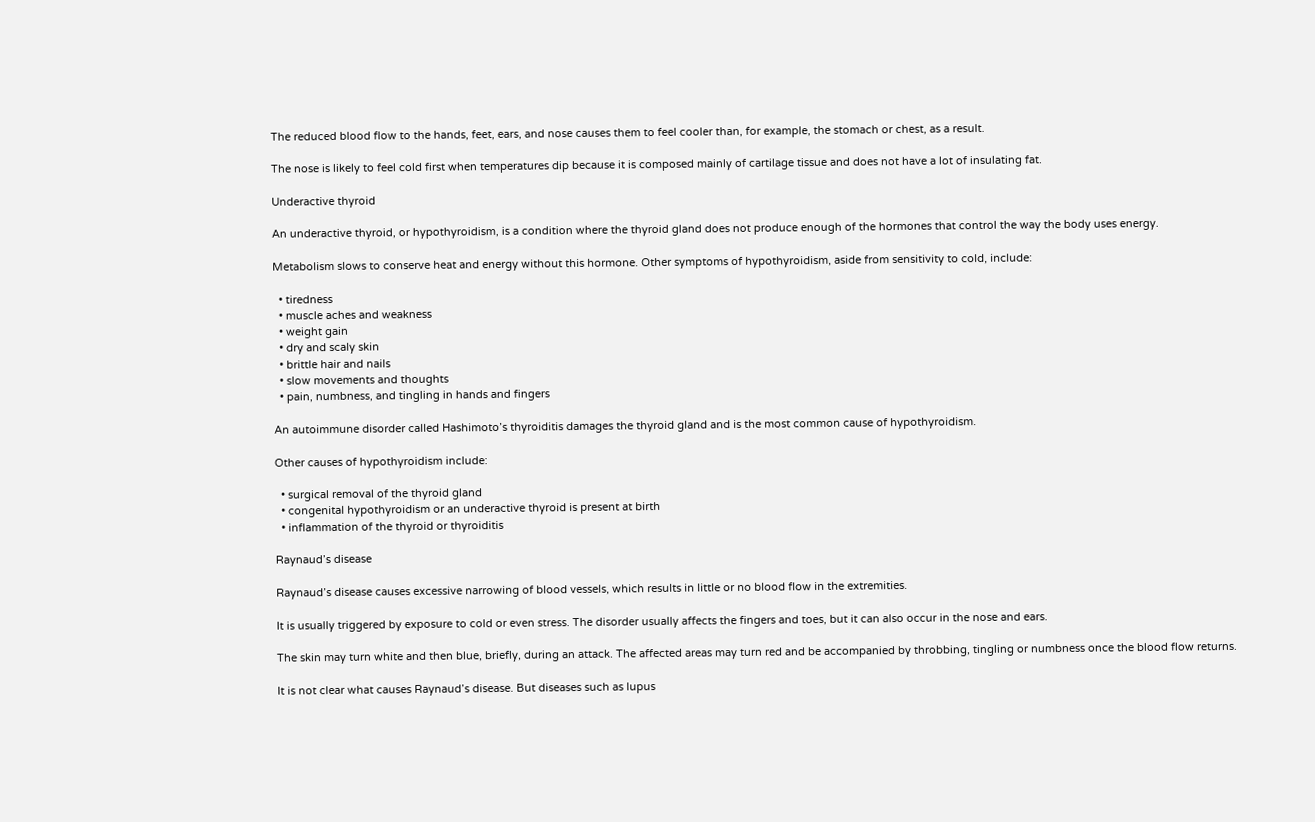The reduced blood flow to the hands, feet, ears, and nose causes them to feel cooler than, for example, the stomach or chest, as a result.

The nose is likely to feel cold first when temperatures dip because it is composed mainly of cartilage tissue and does not have a lot of insulating fat.

Underactive thyroid

An underactive thyroid, or hypothyroidism, is a condition where the thyroid gland does not produce enough of the hormones that control the way the body uses energy.

Metabolism slows to conserve heat and energy without this hormone. Other symptoms of hypothyroidism, aside from sensitivity to cold, include:

  • tiredness
  • muscle aches and weakness
  • weight gain
  • dry and scaly skin
  • brittle hair and nails
  • slow movements and thoughts
  • pain, numbness, and tingling in hands and fingers

An autoimmune disorder called Hashimoto’s thyroiditis damages the thyroid gland and is the most common cause of hypothyroidism.

Other causes of hypothyroidism include:

  • surgical removal of the thyroid gland
  • congenital hypothyroidism or an underactive thyroid is present at birth
  • inflammation of the thyroid or thyroiditis

Raynaud’s disease

Raynaud’s disease causes excessive narrowing of blood vessels, which results in little or no blood flow in the extremities.

It is usually triggered by exposure to cold or even stress. The disorder usually affects the fingers and toes, but it can also occur in the nose and ears.

The skin may turn white and then blue, briefly, during an attack. The affected areas may turn red and be accompanied by throbbing, tingling or numbness once the blood flow returns.

It is not clear what causes Raynaud’s disease. But diseases such as lupus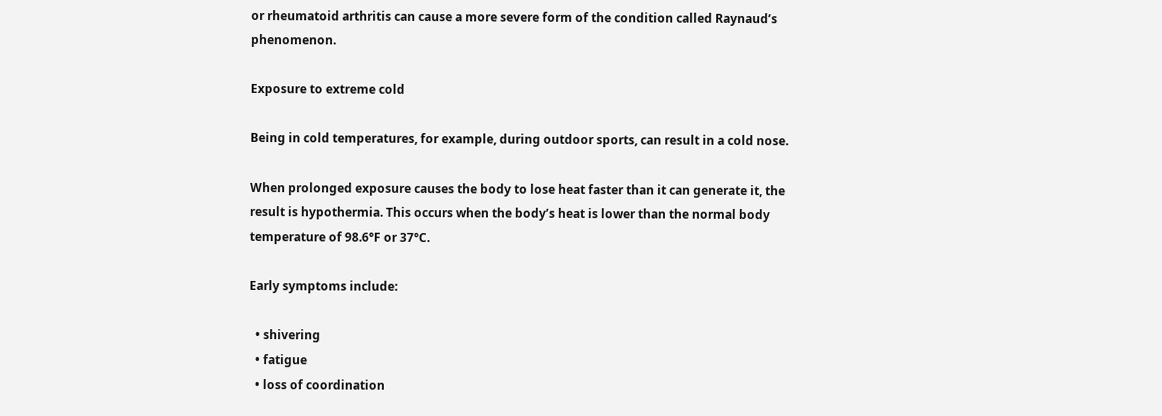or rheumatoid arthritis can cause a more severe form of the condition called Raynaud’s phenomenon.

Exposure to extreme cold

Being in cold temperatures, for example, during outdoor sports, can result in a cold nose.

When prolonged exposure causes the body to lose heat faster than it can generate it, the result is hypothermia. This occurs when the body’s heat is lower than the normal body temperature of 98.6°F or 37°C.

Early symptoms include:

  • shivering
  • fatigue
  • loss of coordination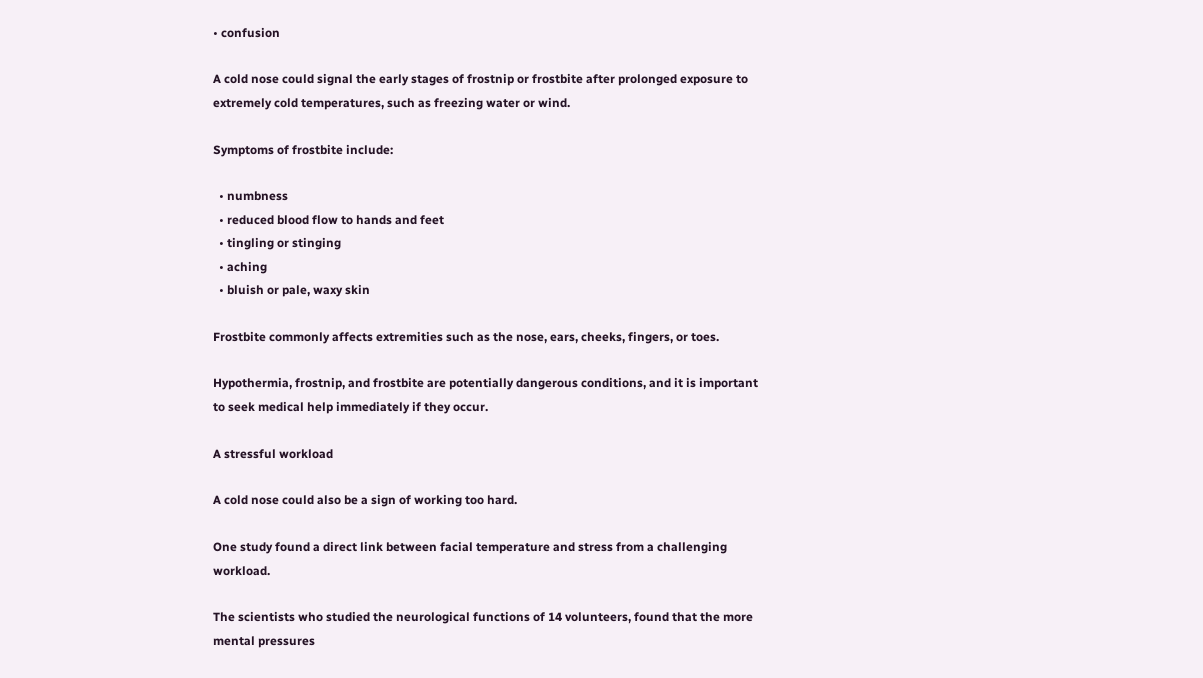• confusion

A cold nose could signal the early stages of frostnip or frostbite after prolonged exposure to extremely cold temperatures, such as freezing water or wind.

Symptoms of frostbite include:

  • numbness
  • reduced blood flow to hands and feet
  • tingling or stinging
  • aching
  • bluish or pale, waxy skin

Frostbite commonly affects extremities such as the nose, ears, cheeks, fingers, or toes.

Hypothermia, frostnip, and frostbite are potentially dangerous conditions, and it is important to seek medical help immediately if they occur.

A stressful workload

A cold nose could also be a sign of working too hard.

One study found a direct link between facial temperature and stress from a challenging workload.

The scientists who studied the neurological functions of 14 volunteers, found that the more mental pressures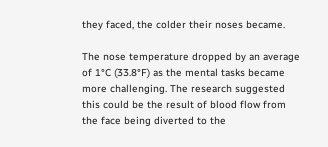they faced, the colder their noses became.

The nose temperature dropped by an average of 1°C (33.8°F) as the mental tasks became more challenging. The research suggested this could be the result of blood flow from the face being diverted to the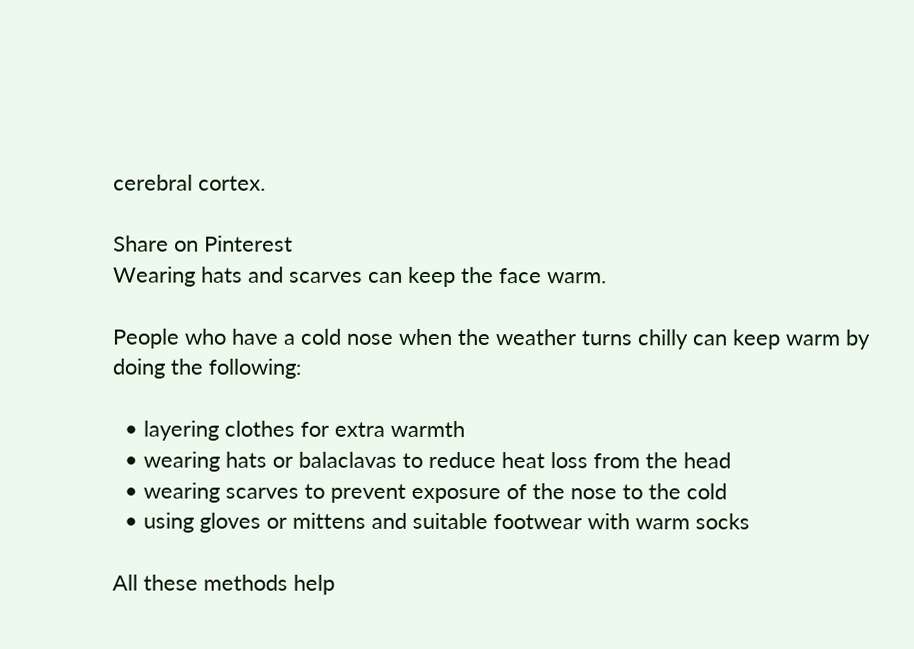cerebral cortex.

Share on Pinterest
Wearing hats and scarves can keep the face warm.

People who have a cold nose when the weather turns chilly can keep warm by doing the following:

  • layering clothes for extra warmth
  • wearing hats or balaclavas to reduce heat loss from the head
  • wearing scarves to prevent exposure of the nose to the cold
  • using gloves or mittens and suitable footwear with warm socks

All these methods help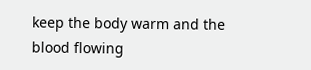keep the body warm and the blood flowing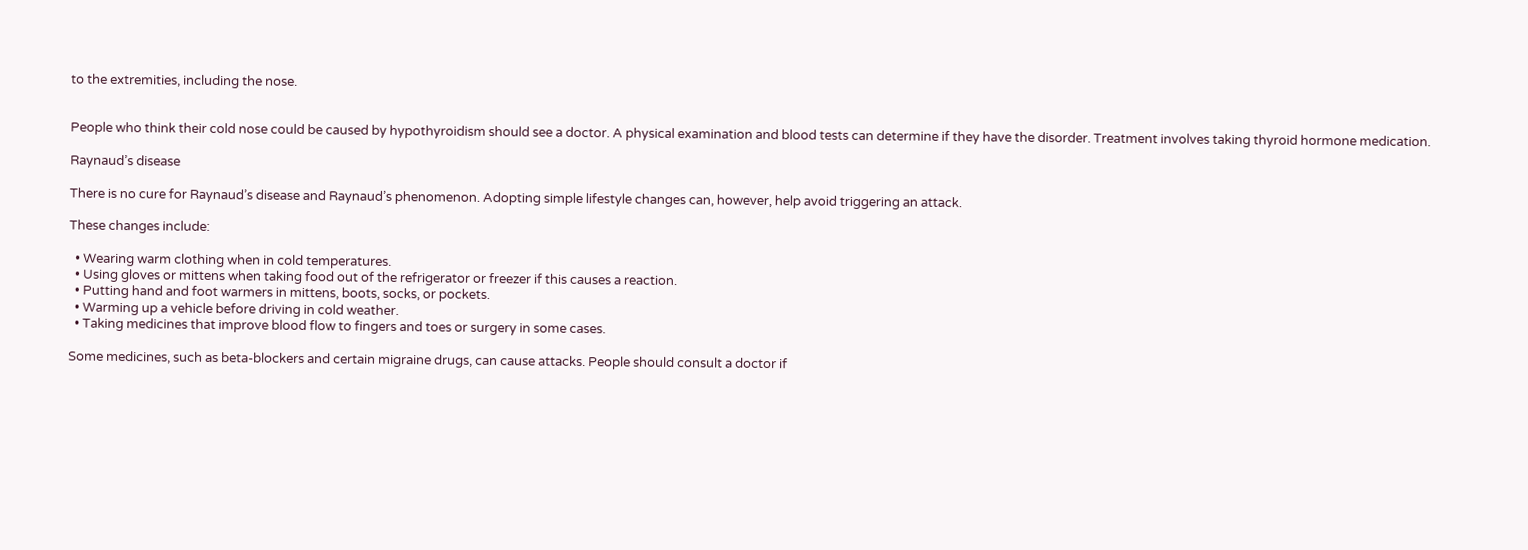to the extremities, including the nose.


People who think their cold nose could be caused by hypothyroidism should see a doctor. A physical examination and blood tests can determine if they have the disorder. Treatment involves taking thyroid hormone medication.

Raynaud’s disease

There is no cure for Raynaud’s disease and Raynaud’s phenomenon. Adopting simple lifestyle changes can, however, help avoid triggering an attack.

These changes include:

  • Wearing warm clothing when in cold temperatures.
  • Using gloves or mittens when taking food out of the refrigerator or freezer if this causes a reaction.
  • Putting hand and foot warmers in mittens, boots, socks, or pockets.
  • Warming up a vehicle before driving in cold weather.
  • Taking medicines that improve blood flow to fingers and toes or surgery in some cases.

Some medicines, such as beta-blockers and certain migraine drugs, can cause attacks. People should consult a doctor if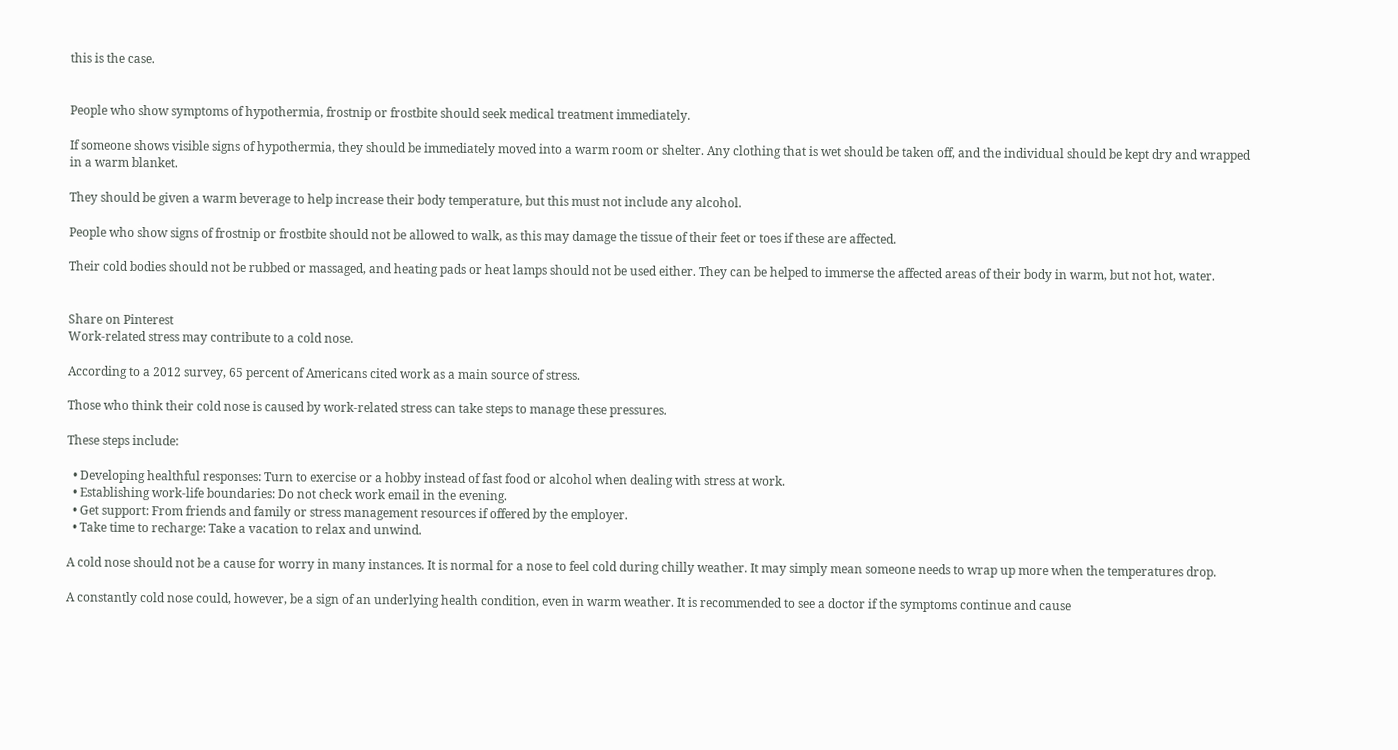this is the case.


People who show symptoms of hypothermia, frostnip or frostbite should seek medical treatment immediately.

If someone shows visible signs of hypothermia, they should be immediately moved into a warm room or shelter. Any clothing that is wet should be taken off, and the individual should be kept dry and wrapped in a warm blanket.

They should be given a warm beverage to help increase their body temperature, but this must not include any alcohol.

People who show signs of frostnip or frostbite should not be allowed to walk, as this may damage the tissue of their feet or toes if these are affected.

Their cold bodies should not be rubbed or massaged, and heating pads or heat lamps should not be used either. They can be helped to immerse the affected areas of their body in warm, but not hot, water.


Share on Pinterest
Work-related stress may contribute to a cold nose.

According to a 2012 survey, 65 percent of Americans cited work as a main source of stress.

Those who think their cold nose is caused by work-related stress can take steps to manage these pressures.

These steps include:

  • Developing healthful responses: Turn to exercise or a hobby instead of fast food or alcohol when dealing with stress at work.
  • Establishing work-life boundaries: Do not check work email in the evening.
  • Get support: From friends and family or stress management resources if offered by the employer.
  • Take time to recharge: Take a vacation to relax and unwind.

A cold nose should not be a cause for worry in many instances. It is normal for a nose to feel cold during chilly weather. It may simply mean someone needs to wrap up more when the temperatures drop.

A constantly cold nose could, however, be a sign of an underlying health condition, even in warm weather. It is recommended to see a doctor if the symptoms continue and cause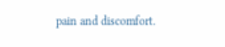pain and discomfort.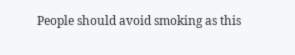People should avoid smoking as this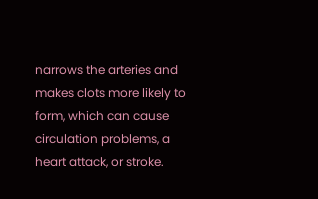narrows the arteries and makes clots more likely to form, which can cause circulation problems, a heart attack, or stroke.